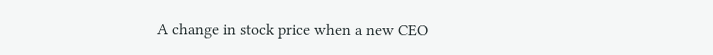A change in stock price when a new CEO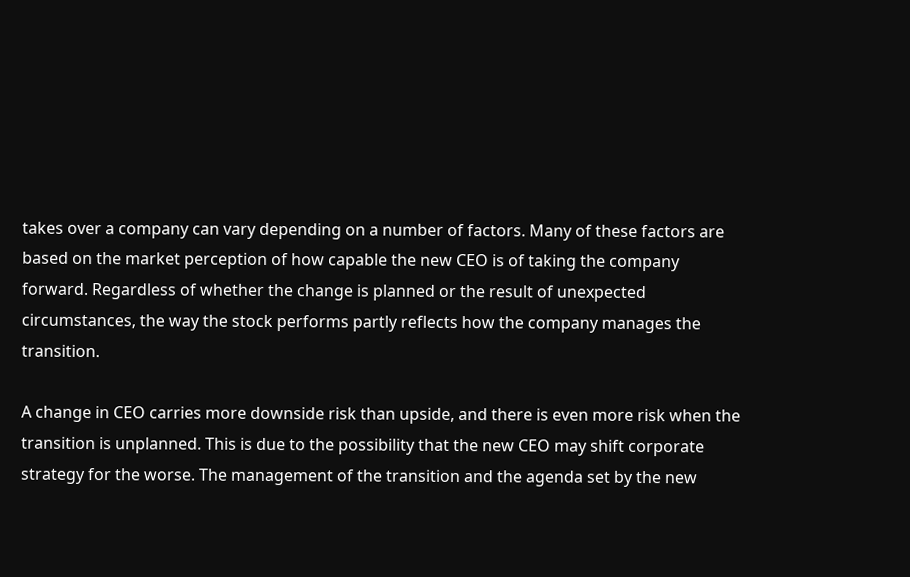takes over a company can vary depending on a number of factors. Many of these factors are based on the market perception of how capable the new CEO is of taking the company forward. Regardless of whether the change is planned or the result of unexpected circumstances, the way the stock performs partly reflects how the company manages the transition.

A change in CEO carries more downside risk than upside, and there is even more risk when the transition is unplanned. This is due to the possibility that the new CEO may shift corporate strategy for the worse. The management of the transition and the agenda set by the new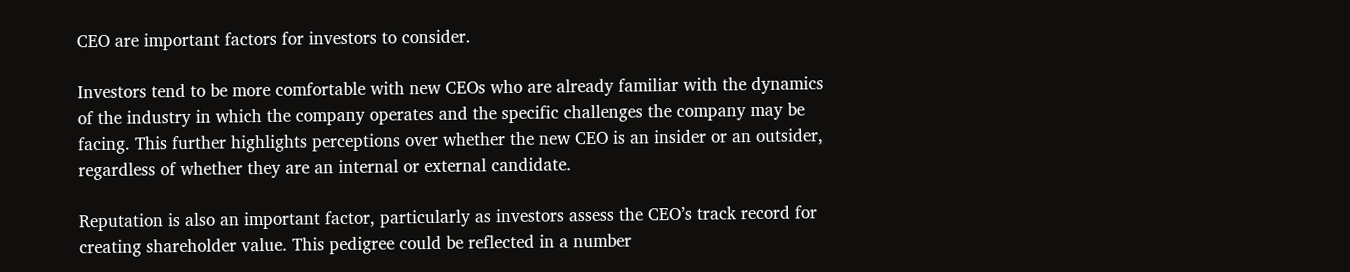CEO are important factors for investors to consider.

Investors tend to be more comfortable with new CEOs who are already familiar with the dynamics of the industry in which the company operates and the specific challenges the company may be facing. This further highlights perceptions over whether the new CEO is an insider or an outsider, regardless of whether they are an internal or external candidate.

Reputation is also an important factor, particularly as investors assess the CEO’s track record for creating shareholder value. This pedigree could be reflected in a number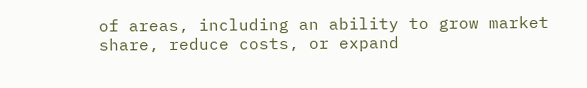of areas, including an ability to grow market share, reduce costs, or expand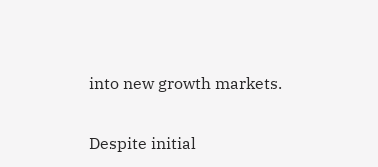into new growth markets.

Despite initial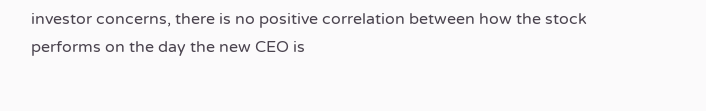investor concerns, there is no positive correlation between how the stock performs on the day the new CEO is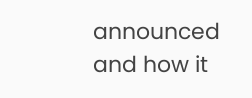announced and how it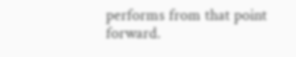performs from that point forward.